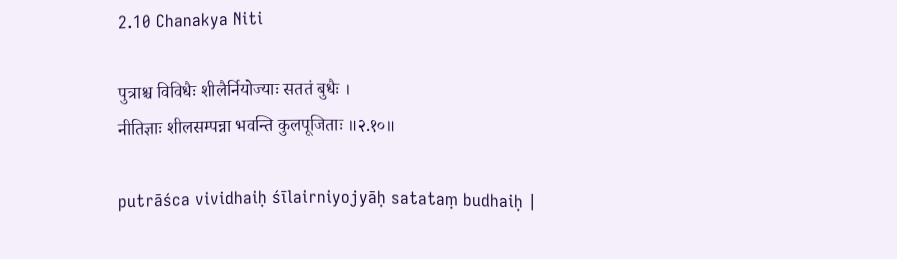2.10 Chanakya Niti

पुत्राश्च विविधैः शीलैर्नियोज्याः सततं बुधैः ।
नीतिज्ञाः शीलसम्पन्ना भवन्ति कुलपूजिताः ॥२.१०॥

putrāśca vividhaiḥ śīlairniyojyāḥ satataṃ budhaiḥ |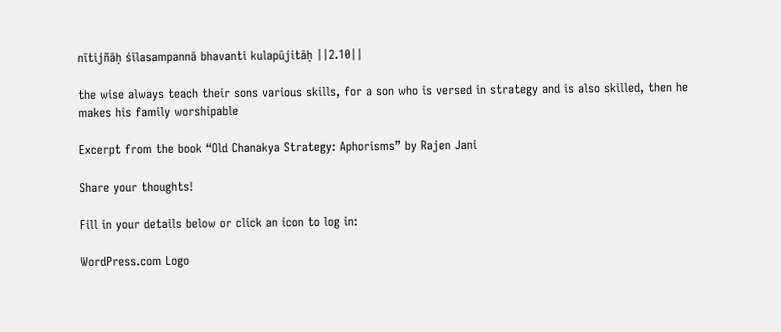nītijñāḥ śīlasampannā bhavanti kulapūjitāḥ ||2.10||

the wise always teach their sons various skills, for a son who is versed in strategy and is also skilled, then he makes his family worshipable

Excerpt from the book “Old Chanakya Strategy: Aphorisms” by Rajen Jani

Share your thoughts!

Fill in your details below or click an icon to log in:

WordPress.com Logo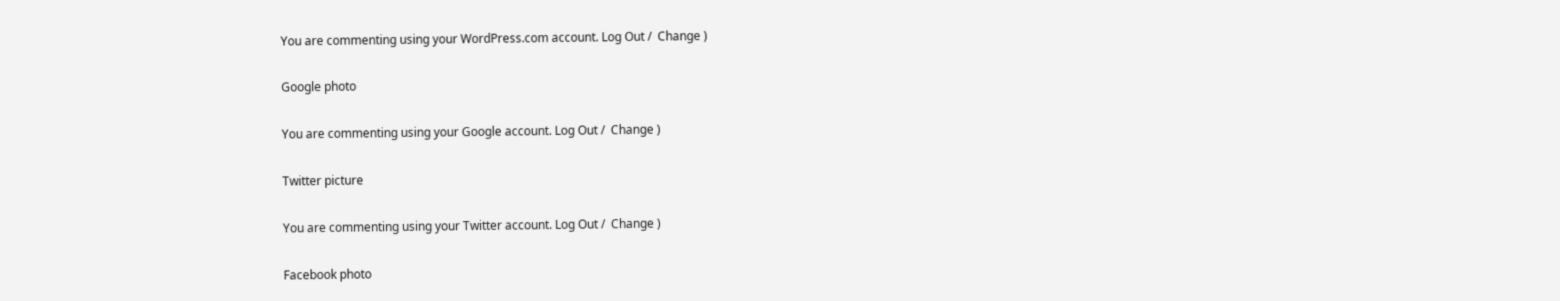You are commenting using your WordPress.com account. Log Out /  Change )

Google photo

You are commenting using your Google account. Log Out /  Change )

Twitter picture

You are commenting using your Twitter account. Log Out /  Change )

Facebook photo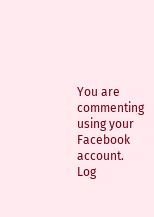You are commenting using your Facebook account. Log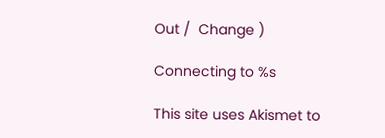Out /  Change )

Connecting to %s

This site uses Akismet to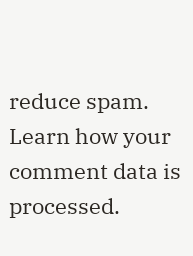reduce spam. Learn how your comment data is processed.